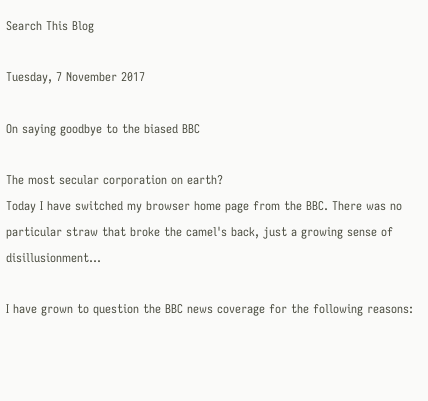Search This Blog

Tuesday, 7 November 2017

On saying goodbye to the biased BBC

The most secular corporation on earth?
Today I have switched my browser home page from the BBC. There was no particular straw that broke the camel's back, just a growing sense of disillusionment...

I have grown to question the BBC news coverage for the following reasons: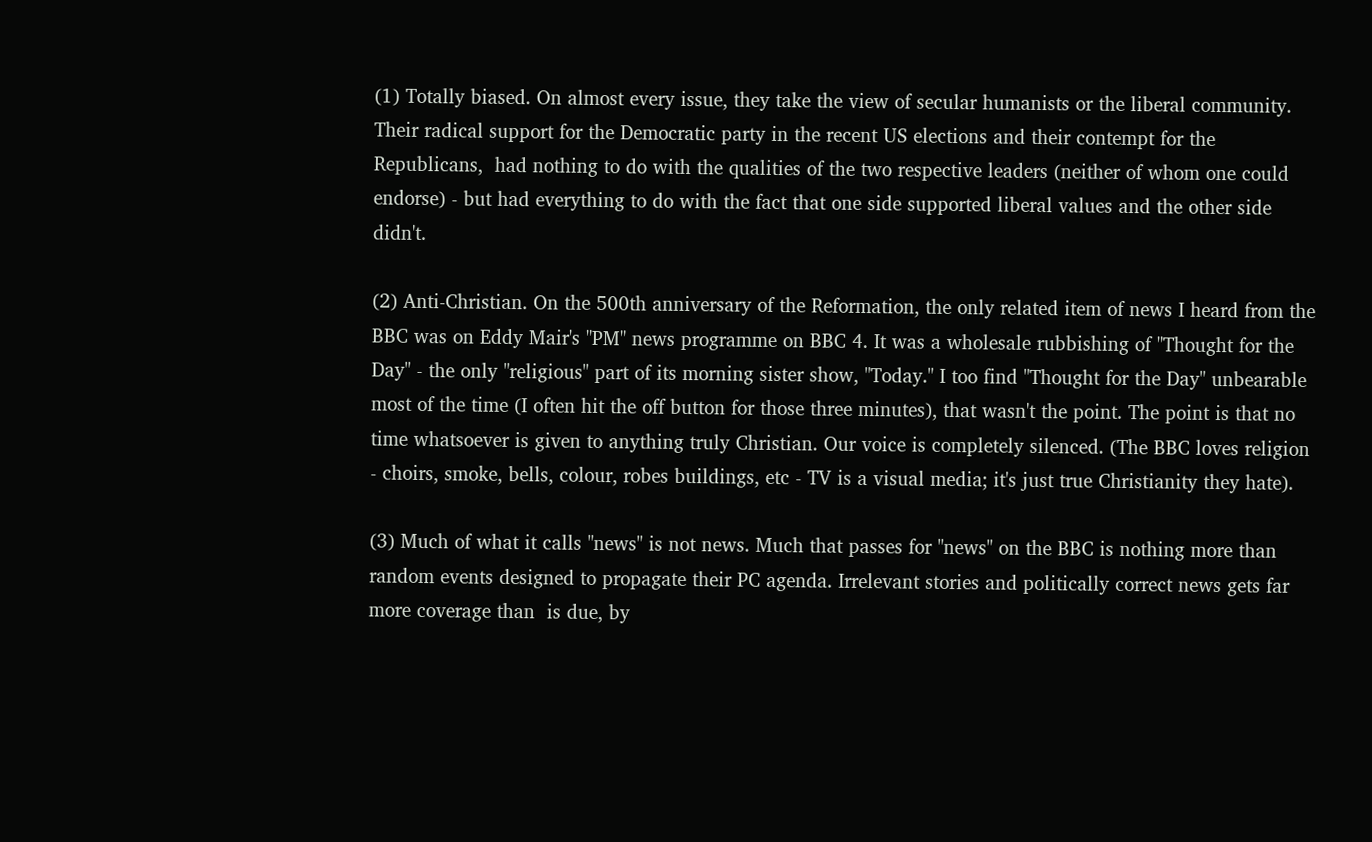(1) Totally biased. On almost every issue, they take the view of secular humanists or the liberal community. Their radical support for the Democratic party in the recent US elections and their contempt for the Republicans,  had nothing to do with the qualities of the two respective leaders (neither of whom one could endorse) - but had everything to do with the fact that one side supported liberal values and the other side didn't.

(2) Anti-Christian. On the 500th anniversary of the Reformation, the only related item of news I heard from the BBC was on Eddy Mair's "PM" news programme on BBC 4. It was a wholesale rubbishing of "Thought for the Day" - the only "religious" part of its morning sister show, "Today." I too find "Thought for the Day" unbearable most of the time (I often hit the off button for those three minutes), that wasn't the point. The point is that no time whatsoever is given to anything truly Christian. Our voice is completely silenced. (The BBC loves religion - choirs, smoke, bells, colour, robes buildings, etc - TV is a visual media; it's just true Christianity they hate).

(3) Much of what it calls "news" is not news. Much that passes for "news" on the BBC is nothing more than random events designed to propagate their PC agenda. Irrelevant stories and politically correct news gets far more coverage than  is due, by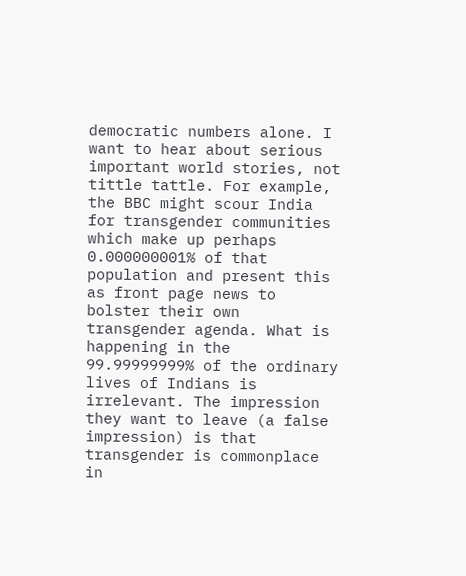democratic numbers alone. I want to hear about serious important world stories, not tittle tattle. For example, the BBC might scour India for transgender communities which make up perhaps 0.000000001% of that population and present this as front page news to bolster their own transgender agenda. What is happening in the 99.99999999% of the ordinary lives of Indians is irrelevant. The impression they want to leave (a false impression) is that transgender is commonplace in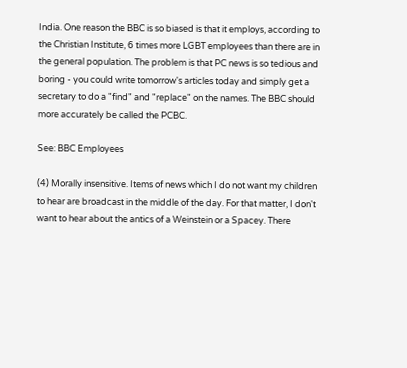India. One reason the BBC is so biased is that it employs, according to the Christian Institute, 6 times more LGBT employees than there are in the general population. The problem is that PC news is so tedious and boring - you could write tomorrow's articles today and simply get a secretary to do a "find" and "replace" on the names. The BBC should more accurately be called the PCBC.

See: BBC Employees

(4) Morally insensitive. Items of news which I do not want my children to hear are broadcast in the middle of the day. For that matter, I don't want to hear about the antics of a Weinstein or a Spacey. There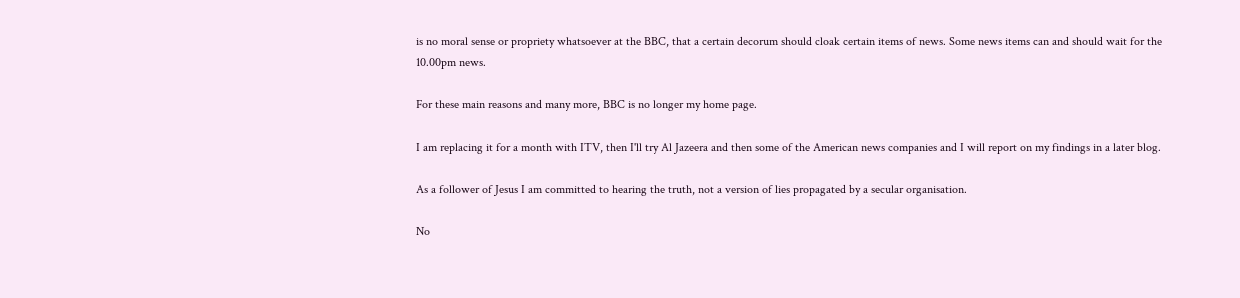is no moral sense or propriety whatsoever at the BBC, that a certain decorum should cloak certain items of news. Some news items can and should wait for the 10.00pm news.

For these main reasons and many more, BBC is no longer my home page.

I am replacing it for a month with ITV, then I'll try Al Jazeera and then some of the American news companies and I will report on my findings in a later blog.

As a follower of Jesus I am committed to hearing the truth, not a version of lies propagated by a secular organisation.

No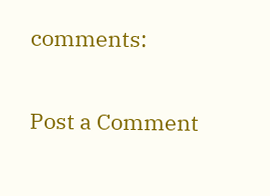comments:

Post a Comment